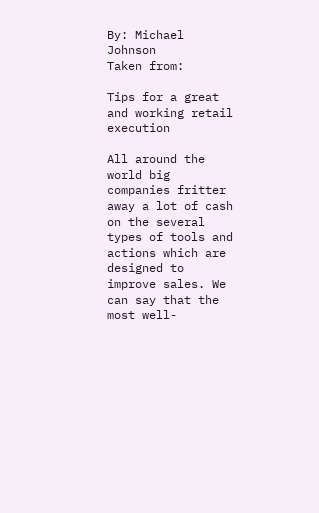By: Michael Johnson
Taken from:

Tips for a great and working retail execution

All around the world big companies fritter away a lot of cash on the several types of tools and actions which are designed to improve sales. We can say that the most well-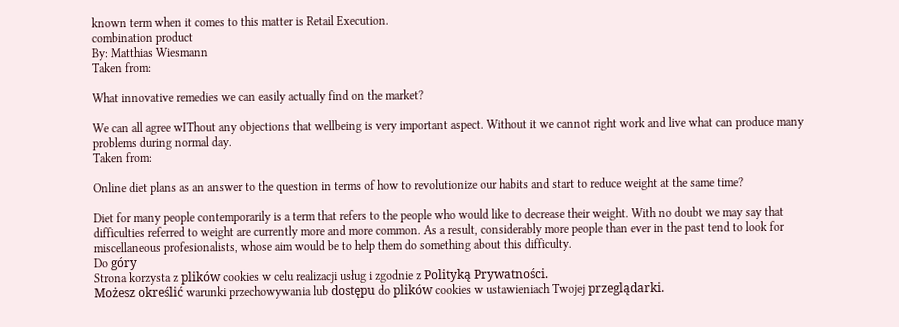known term when it comes to this matter is Retail Execution.
combination product
By: Matthias Wiesmann
Taken from:

What innovative remedies we can easily actually find on the market?

We can all agree wIThout any objections that wellbeing is very important aspect. Without it we cannot right work and live what can produce many problems during normal day.
Taken from:

Online diet plans as an answer to the question in terms of how to revolutionize our habits and start to reduce weight at the same time?

Diet for many people contemporarily is a term that refers to the people who would like to decrease their weight. With no doubt we may say that difficulties referred to weight are currently more and more common. As a result, considerably more people than ever in the past tend to look for miscellaneous profesionalists, whose aim would be to help them do something about this difficulty.
Do góry
Strona korzysta z plików cookies w celu realizacji usług i zgodnie z Polityką Prywatności.
Możesz określić warunki przechowywania lub dostępu do plików cookies w ustawieniach Twojej przeglądarki.